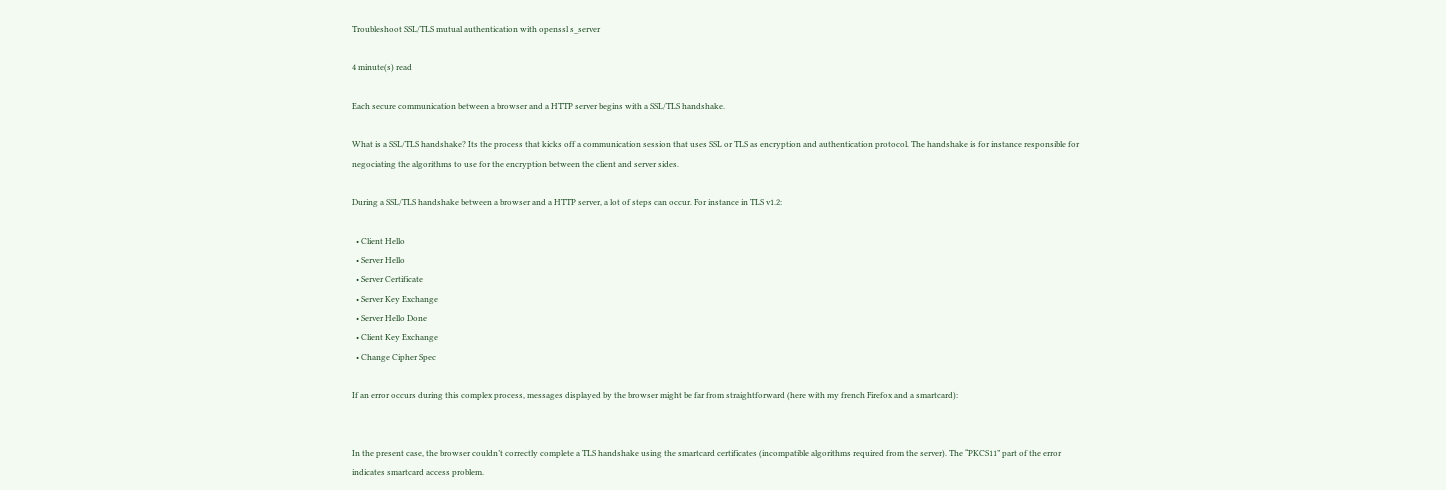Troubleshoot SSL/TLS mutual authentication with openssl s_server

4 minute(s) read

Each secure communication between a browser and a HTTP server begins with a SSL/TLS handshake.

What is a SSL/TLS handshake? Its the process that kicks off a communication session that uses SSL or TLS as encryption and authentication protocol. The handshake is for instance responsible for negociating the algorithms to use for the encryption between the client and server sides.

During a SSL/TLS handshake between a browser and a HTTP server, a lot of steps can occur. For instance in TLS v1.2:

  • Client Hello
  • Server Hello
  • Server Certificate
  • Server Key Exchange
  • Server Hello Done
  • Client Key Exchange
  • Change Cipher Spec

If an error occurs during this complex process, messages displayed by the browser might be far from straightforward (here with my french Firefox and a smartcard):


In the present case, the browser couldn’t correctly complete a TLS handshake using the smartcard certificates (incompatible algorithms required from the server). The “PKCS11” part of the error indicates smartcard access problem.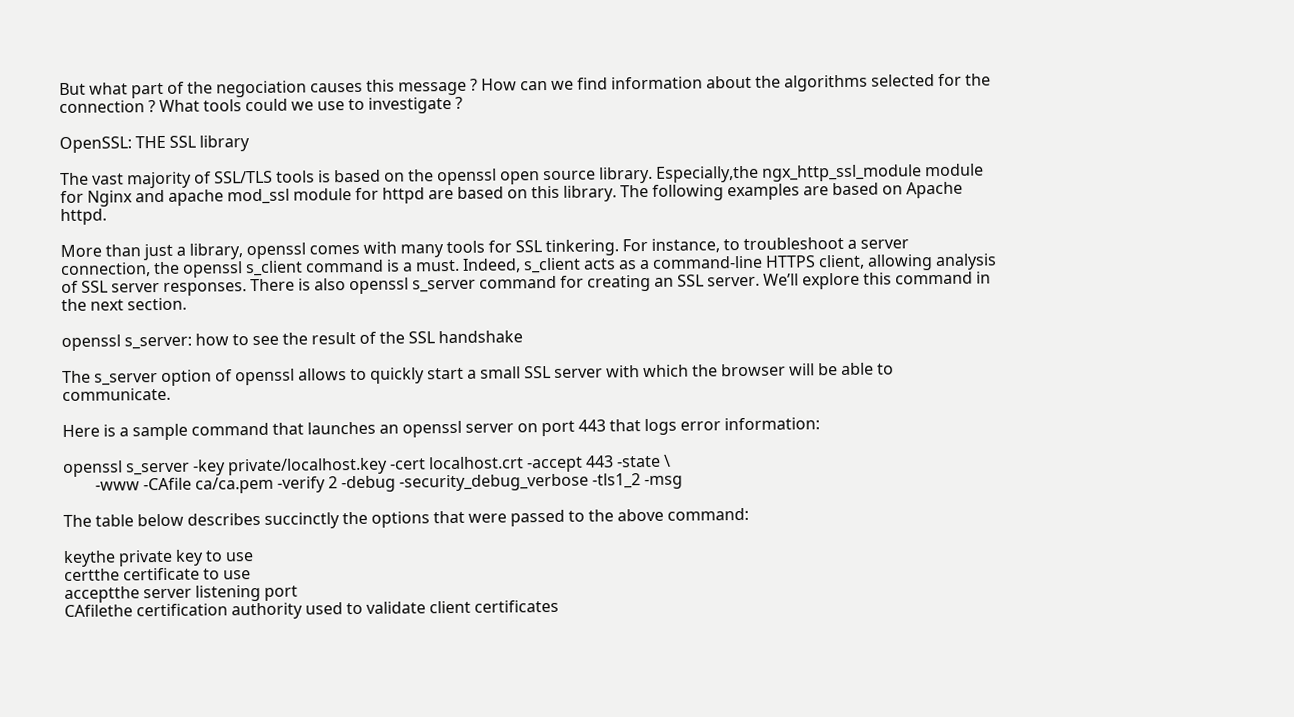But what part of the negociation causes this message ? How can we find information about the algorithms selected for the connection ? What tools could we use to investigate ?

OpenSSL: THE SSL library

The vast majority of SSL/TLS tools is based on the openssl open source library. Especially,the ngx_http_ssl_module module for Nginx and apache mod_ssl module for httpd are based on this library. The following examples are based on Apache httpd.

More than just a library, openssl comes with many tools for SSL tinkering. For instance, to troubleshoot a server connection, the openssl s_client command is a must. Indeed, s_client acts as a command-line HTTPS client, allowing analysis of SSL server responses. There is also openssl s_server command for creating an SSL server. We’ll explore this command in the next section.

openssl s_server: how to see the result of the SSL handshake

The s_server option of openssl allows to quickly start a small SSL server with which the browser will be able to communicate.

Here is a sample command that launches an openssl server on port 443 that logs error information:

openssl s_server -key private/localhost.key -cert localhost.crt -accept 443 -state \
        -www -CAfile ca/ca.pem -verify 2 -debug -security_debug_verbose -tls1_2 -msg

The table below describes succinctly the options that were passed to the above command:

keythe private key to use
certthe certificate to use
acceptthe server listening port
CAfilethe certification authority used to validate client certificates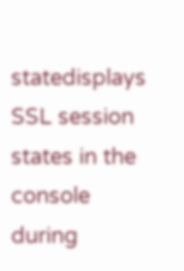statedisplays SSL session states in the console during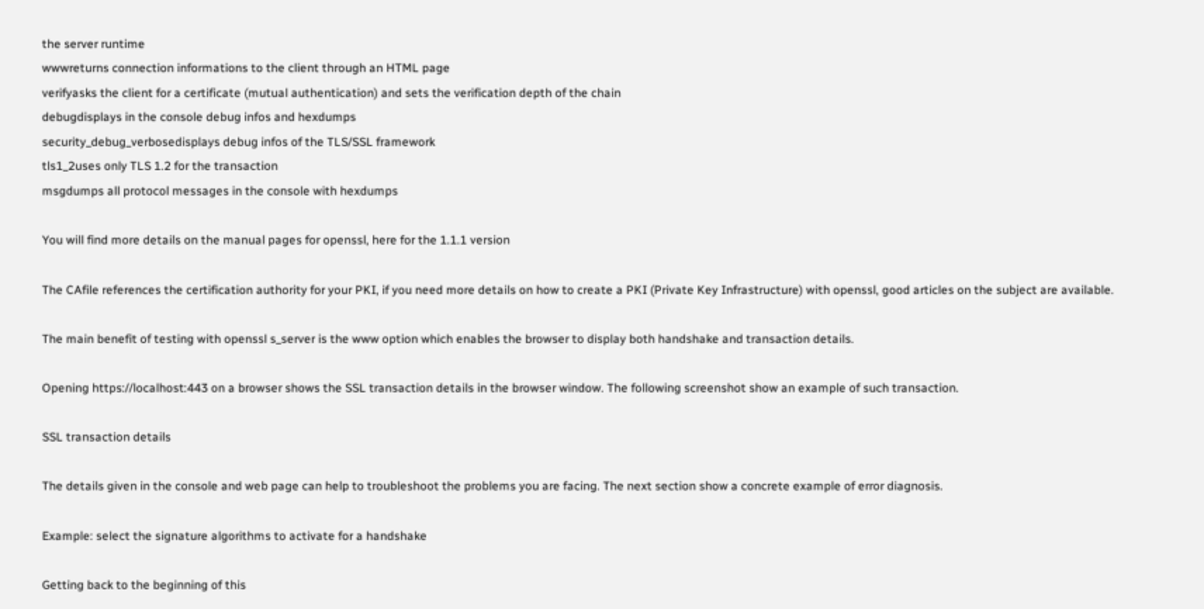the server runtime
wwwreturns connection informations to the client through an HTML page
verifyasks the client for a certificate (mutual authentication) and sets the verification depth of the chain
debugdisplays in the console debug infos and hexdumps
security_debug_verbosedisplays debug infos of the TLS/SSL framework
tls1_2uses only TLS 1.2 for the transaction
msgdumps all protocol messages in the console with hexdumps

You will find more details on the manual pages for openssl, here for the 1.1.1 version

The CAfile references the certification authority for your PKI, if you need more details on how to create a PKI (Private Key Infrastructure) with openssl, good articles on the subject are available.

The main benefit of testing with openssl s_server is the www option which enables the browser to display both handshake and transaction details.

Opening https://localhost:443 on a browser shows the SSL transaction details in the browser window. The following screenshot show an example of such transaction.

SSL transaction details

The details given in the console and web page can help to troubleshoot the problems you are facing. The next section show a concrete example of error diagnosis.

Example: select the signature algorithms to activate for a handshake

Getting back to the beginning of this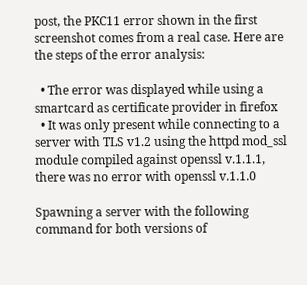post, the PKC11 error shown in the first screenshot comes from a real case. Here are the steps of the error analysis:

  • The error was displayed while using a smartcard as certificate provider in firefox
  • It was only present while connecting to a server with TLS v1.2 using the httpd mod_ssl module compiled against openssl v.1.1.1, there was no error with openssl v.1.1.0

Spawning a server with the following command for both versions of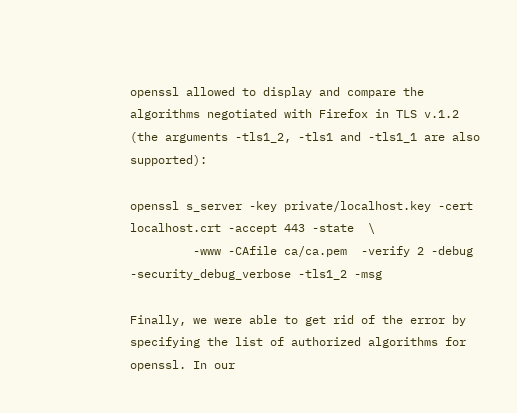openssl allowed to display and compare the algorithms negotiated with Firefox in TLS v.1.2 (the arguments -tls1_2, -tls1 and -tls1_1 are also supported):

openssl s_server -key private/localhost.key -cert localhost.crt -accept 443 -state  \
         -www -CAfile ca/ca.pem  -verify 2 -debug -security_debug_verbose -tls1_2 -msg

Finally, we were able to get rid of the error by specifying the list of authorized algorithms for openssl. In our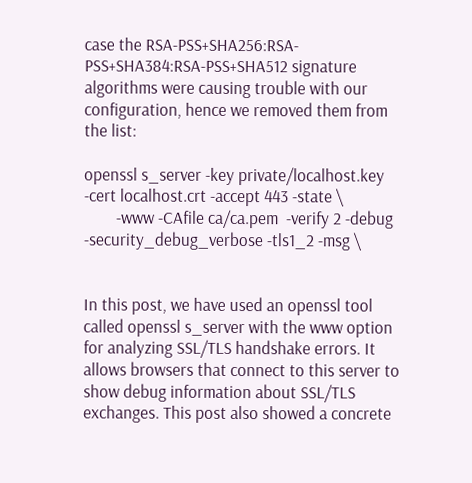case the RSA-PSS+SHA256:RSA-PSS+SHA384:RSA-PSS+SHA512 signature algorithms were causing trouble with our configuration, hence we removed them from the list:

openssl s_server -key private/localhost.key -cert localhost.crt -accept 443 -state \
        -www -CAfile ca/ca.pem  -verify 2 -debug -security_debug_verbose -tls1_2 -msg \


In this post, we have used an openssl tool called openssl s_server with the www option for analyzing SSL/TLS handshake errors. It allows browsers that connect to this server to show debug information about SSL/TLS exchanges. This post also showed a concrete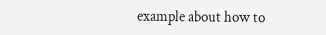example about how to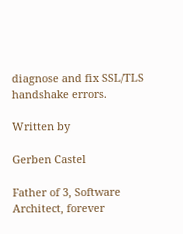diagnose and fix SSL/TLS handshake errors.

Written by

Gerben Castel

Father of 3, Software Architect, forever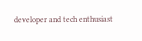developer and tech enthusiast